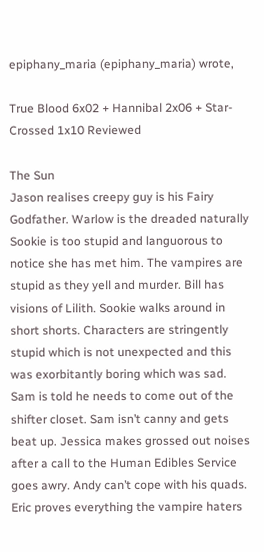epiphany_maria (epiphany_maria) wrote,

True Blood 6x02 + Hannibal 2x06 + Star-Crossed 1x10 Reviewed

The Sun
Jason realises creepy guy is his Fairy Godfather. Warlow is the dreaded naturally Sookie is too stupid and languorous to notice she has met him. The vampires are stupid as they yell and murder. Bill has visions of Lilith. Sookie walks around in short shorts. Characters are stringently stupid which is not unexpected and this was exorbitantly boring which was sad. Sam is told he needs to come out of the shifter closet. Sam isn’t canny and gets beat up. Jessica makes grossed out noises after a call to the Human Edibles Service goes awry. Andy can’t cope with his quads. Eric proves everything the vampire haters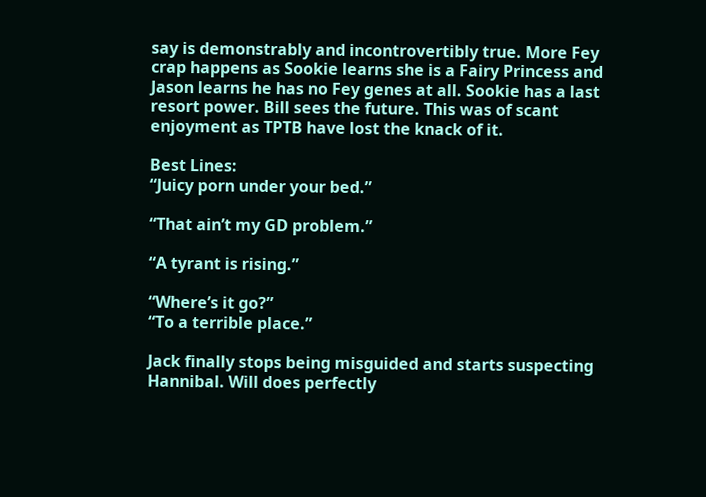say is demonstrably and incontrovertibly true. More Fey crap happens as Sookie learns she is a Fairy Princess and Jason learns he has no Fey genes at all. Sookie has a last resort power. Bill sees the future. This was of scant enjoyment as TPTB have lost the knack of it.

Best Lines:
“Juicy porn under your bed.”

“That ain’t my GD problem.”

“A tyrant is rising.”

“Where’s it go?”
“To a terrible place.”

Jack finally stops being misguided and starts suspecting Hannibal. Will does perfectly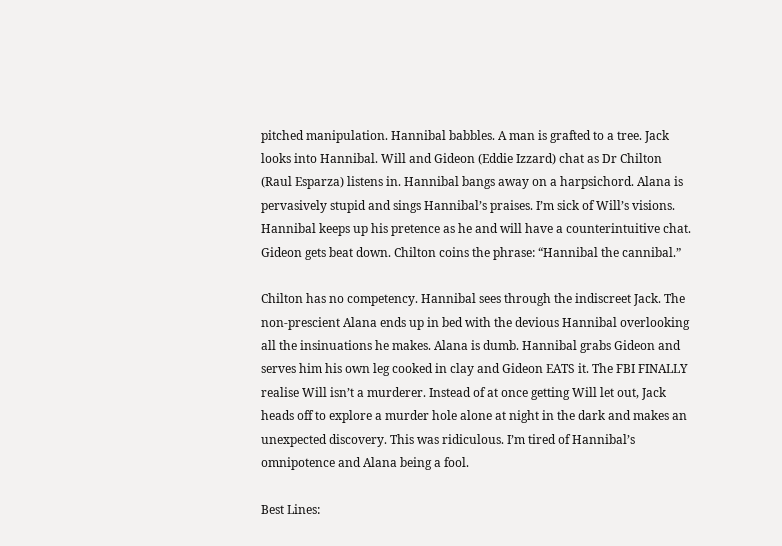pitched manipulation. Hannibal babbles. A man is grafted to a tree. Jack looks into Hannibal. Will and Gideon (Eddie Izzard) chat as Dr Chilton (Raul Esparza) listens in. Hannibal bangs away on a harpsichord. Alana is pervasively stupid and sings Hannibal’s praises. I’m sick of Will’s visions. Hannibal keeps up his pretence as he and will have a counterintuitive chat. Gideon gets beat down. Chilton coins the phrase: “Hannibal the cannibal.”

Chilton has no competency. Hannibal sees through the indiscreet Jack. The non-prescient Alana ends up in bed with the devious Hannibal overlooking all the insinuations he makes. Alana is dumb. Hannibal grabs Gideon and serves him his own leg cooked in clay and Gideon EATS it. The FBI FINALLY realise Will isn’t a murderer. Instead of at once getting Will let out, Jack heads off to explore a murder hole alone at night in the dark and makes an unexpected discovery. This was ridiculous. I’m tired of Hannibal’s omnipotence and Alana being a fool.

Best Lines: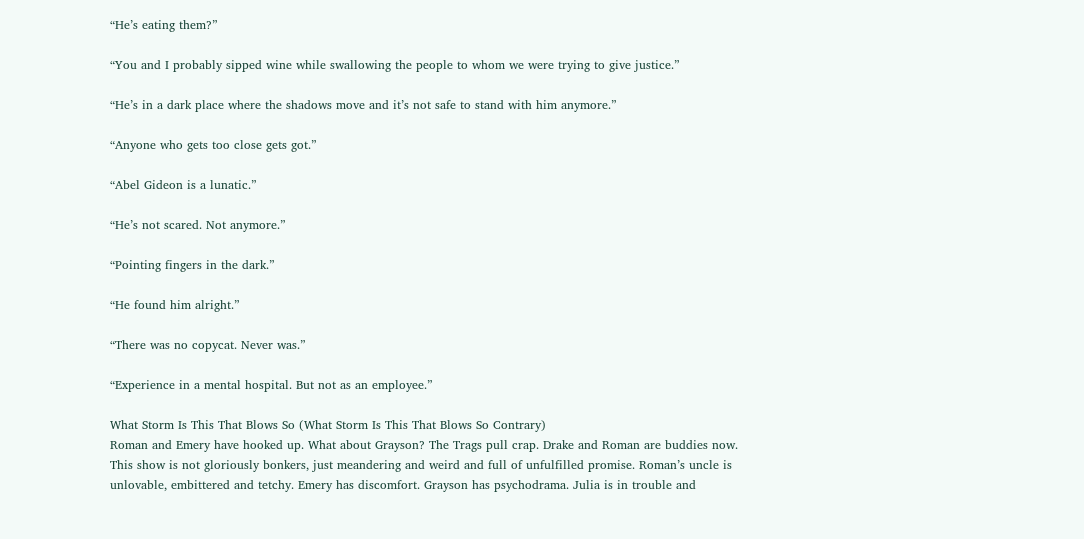“He’s eating them?”

“You and I probably sipped wine while swallowing the people to whom we were trying to give justice.”

“He’s in a dark place where the shadows move and it’s not safe to stand with him anymore.”

“Anyone who gets too close gets got.”

“Abel Gideon is a lunatic.”

“He’s not scared. Not anymore.”

“Pointing fingers in the dark.”

“He found him alright.”

“There was no copycat. Never was.”

“Experience in a mental hospital. But not as an employee.”

What Storm Is This That Blows So (What Storm Is This That Blows So Contrary)
Roman and Emery have hooked up. What about Grayson? The Trags pull crap. Drake and Roman are buddies now. This show is not gloriously bonkers, just meandering and weird and full of unfulfilled promise. Roman’s uncle is unlovable, embittered and tetchy. Emery has discomfort. Grayson has psychodrama. Julia is in trouble and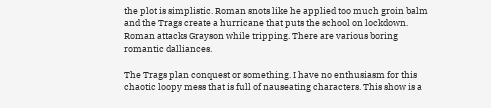the plot is simplistic. Roman snots like he applied too much groin balm and the Trags create a hurricane that puts the school on lockdown. Roman attacks Grayson while tripping. There are various boring romantic dalliances.

The Trags plan conquest or something. I have no enthusiasm for this chaotic loopy mess that is full of nauseating characters. This show is a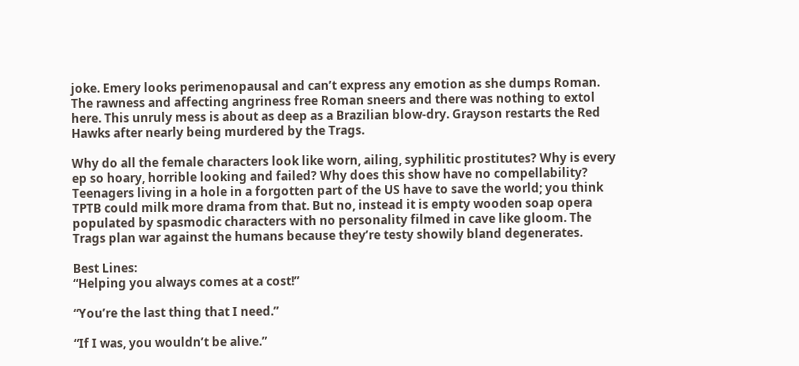joke. Emery looks perimenopausal and can’t express any emotion as she dumps Roman. The rawness and affecting angriness free Roman sneers and there was nothing to extol here. This unruly mess is about as deep as a Brazilian blow-dry. Grayson restarts the Red Hawks after nearly being murdered by the Trags.

Why do all the female characters look like worn, ailing, syphilitic prostitutes? Why is every ep so hoary, horrible looking and failed? Why does this show have no compellability? Teenagers living in a hole in a forgotten part of the US have to save the world; you think TPTB could milk more drama from that. But no, instead it is empty wooden soap opera populated by spasmodic characters with no personality filmed in cave like gloom. The Trags plan war against the humans because they’re testy showily bland degenerates.

Best Lines:
“Helping you always comes at a cost!”

“You’re the last thing that I need.”

“If I was, you wouldn’t be alive.”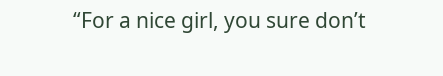“For a nice girl, you sure don’t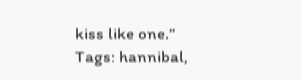kiss like one.”
Tags: hannibal,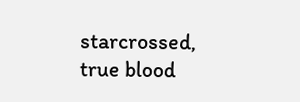starcrossed, true blood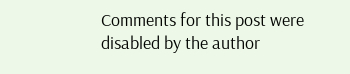Comments for this post were disabled by the author